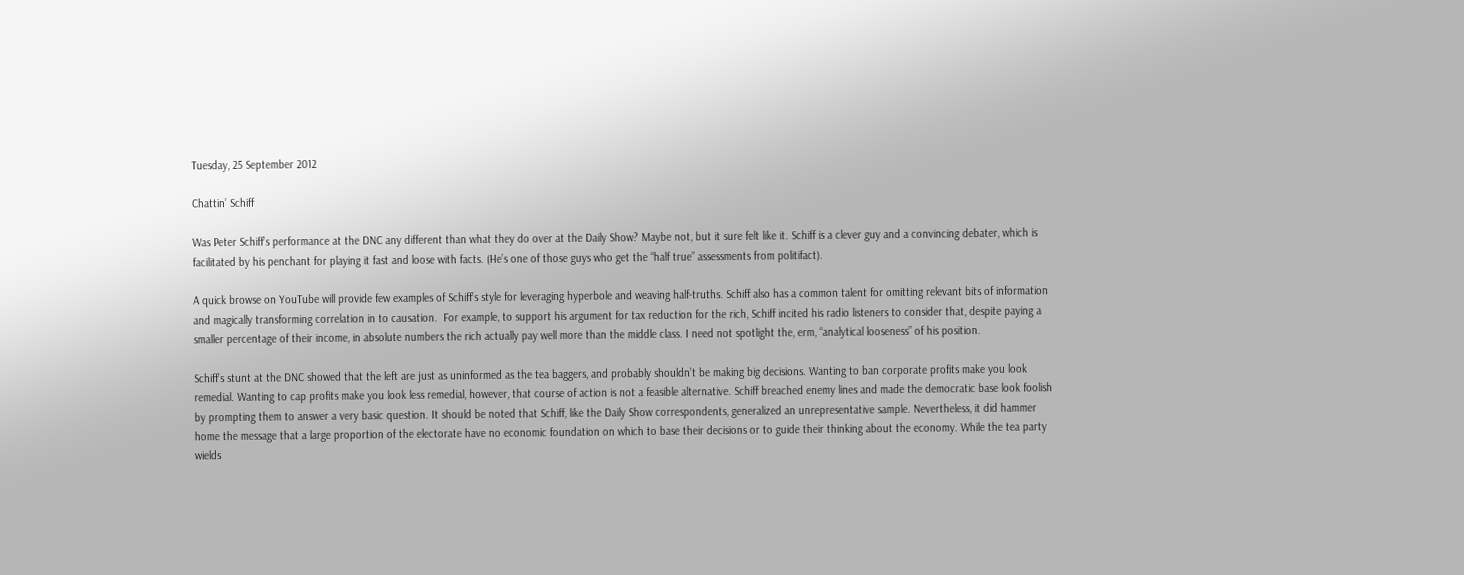Tuesday, 25 September 2012

Chattin’ Schiff

Was Peter Schiff’s performance at the DNC any different than what they do over at the Daily Show? Maybe not, but it sure felt like it. Schiff is a clever guy and a convincing debater, which is facilitated by his penchant for playing it fast and loose with facts. (He’s one of those guys who get the “half true” assessments from politifact).

A quick browse on YouTube will provide few examples of Schiff’s style for leveraging hyperbole and weaving half-truths. Schiff also has a common talent for omitting relevant bits of information and magically transforming correlation in to causation.  For example, to support his argument for tax reduction for the rich, Schiff incited his radio listeners to consider that, despite paying a smaller percentage of their income, in absolute numbers the rich actually pay well more than the middle class. I need not spotlight the, erm, “analytical looseness” of his position.

Schiff’s stunt at the DNC showed that the left are just as uninformed as the tea baggers, and probably shouldn’t be making big decisions. Wanting to ban corporate profits make you look remedial. Wanting to cap profits make you look less remedial, however, that course of action is not a feasible alternative. Schiff breached enemy lines and made the democratic base look foolish by prompting them to answer a very basic question. It should be noted that Schiff, like the Daily Show correspondents, generalized an unrepresentative sample. Nevertheless, it did hammer home the message that a large proportion of the electorate have no economic foundation on which to base their decisions or to guide their thinking about the economy. While the tea party wields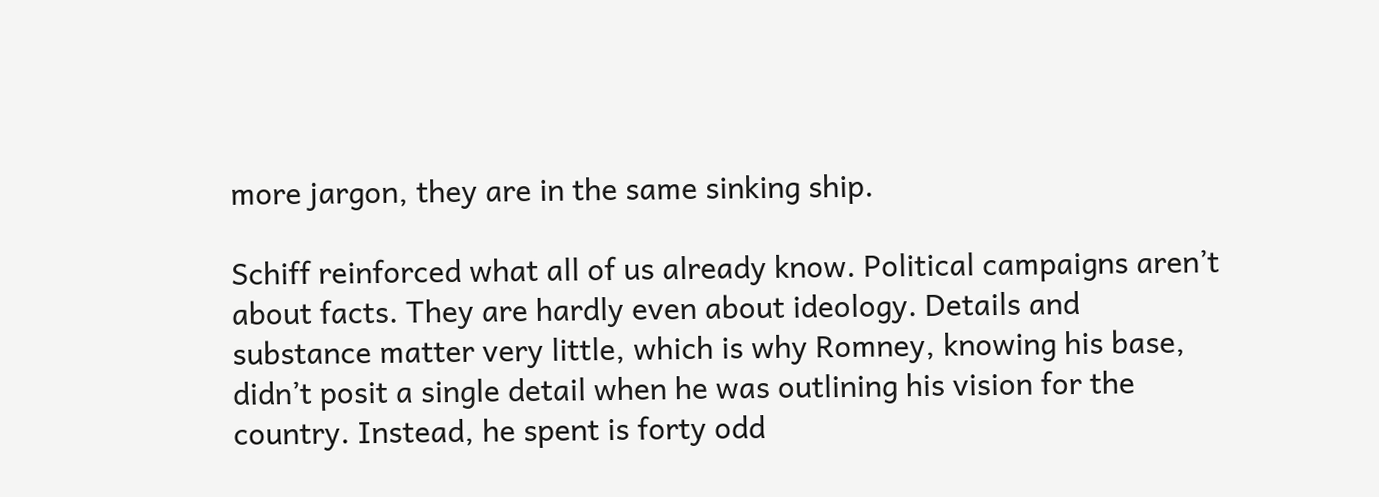more jargon, they are in the same sinking ship.

Schiff reinforced what all of us already know. Political campaigns aren’t about facts. They are hardly even about ideology. Details and substance matter very little, which is why Romney, knowing his base, didn’t posit a single detail when he was outlining his vision for the country. Instead, he spent is forty odd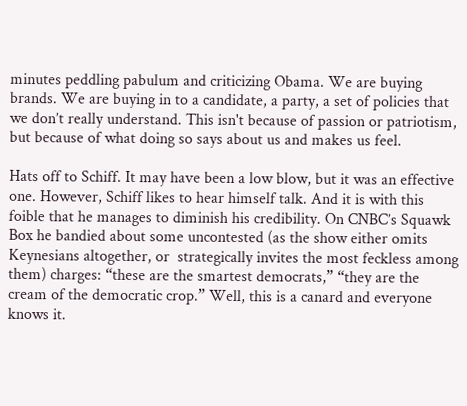minutes peddling pabulum and criticizing Obama. We are buying brands. We are buying in to a candidate, a party, a set of policies that we don’t really understand. This isn't because of passion or patriotism, but because of what doing so says about us and makes us feel.

Hats off to Schiff. It may have been a low blow, but it was an effective one. However, Schiff likes to hear himself talk. And it is with this foible that he manages to diminish his credibility. On CNBC’s Squawk Box he bandied about some uncontested (as the show either omits Keynesians altogether, or  strategically invites the most feckless among them) charges: “these are the smartest democrats,” “they are the cream of the democratic crop.” Well, this is a canard and everyone knows it.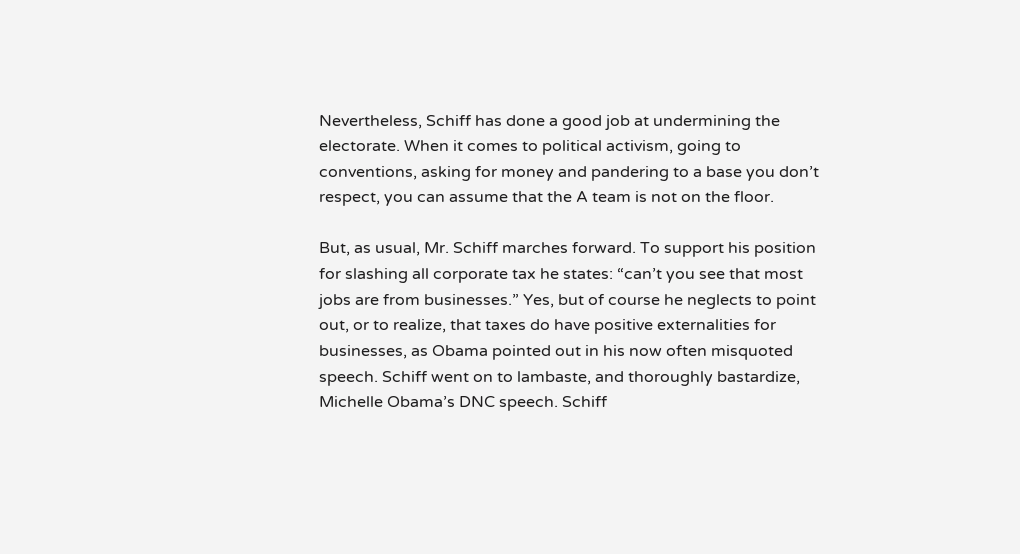Nevertheless, Schiff has done a good job at undermining the electorate. When it comes to political activism, going to conventions, asking for money and pandering to a base you don’t respect, you can assume that the A team is not on the floor.

But, as usual, Mr. Schiff marches forward. To support his position for slashing all corporate tax he states: “can’t you see that most jobs are from businesses.” Yes, but of course he neglects to point out, or to realize, that taxes do have positive externalities for businesses, as Obama pointed out in his now often misquoted speech. Schiff went on to lambaste, and thoroughly bastardize, Michelle Obama’s DNC speech. Schiff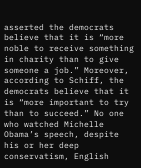asserted the democrats believe that it is “more noble to receive something in charity than to give someone a job.” Moreover, according to Schiff, the democrats believe that it is “more important to try than to succeed.” No one who watched Michelle Obama’s speech, despite his or her deep conservatism, English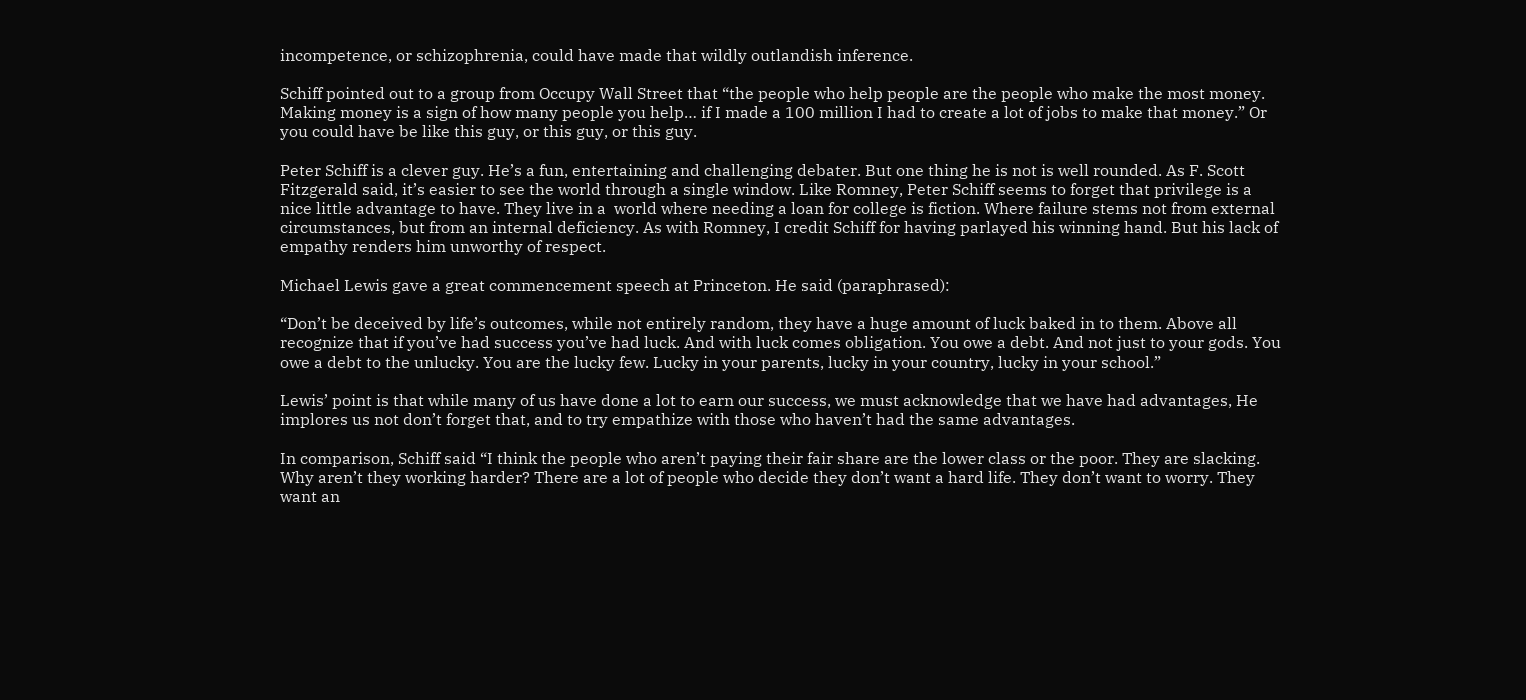incompetence, or schizophrenia, could have made that wildly outlandish inference.

Schiff pointed out to a group from Occupy Wall Street that “the people who help people are the people who make the most money. Making money is a sign of how many people you help… if I made a 100 million I had to create a lot of jobs to make that money.” Or you could have be like this guy, or this guy, or this guy.

Peter Schiff is a clever guy. He’s a fun, entertaining and challenging debater. But one thing he is not is well rounded. As F. Scott Fitzgerald said, it’s easier to see the world through a single window. Like Romney, Peter Schiff seems to forget that privilege is a nice little advantage to have. They live in a  world where needing a loan for college is fiction. Where failure stems not from external circumstances, but from an internal deficiency. As with Romney, I credit Schiff for having parlayed his winning hand. But his lack of empathy renders him unworthy of respect.

Michael Lewis gave a great commencement speech at Princeton. He said (paraphrased):

“Don’t be deceived by life’s outcomes, while not entirely random, they have a huge amount of luck baked in to them. Above all recognize that if you’ve had success you’ve had luck. And with luck comes obligation. You owe a debt. And not just to your gods. You owe a debt to the unlucky. You are the lucky few. Lucky in your parents, lucky in your country, lucky in your school.”

Lewis’ point is that while many of us have done a lot to earn our success, we must acknowledge that we have had advantages, He implores us not don’t forget that, and to try empathize with those who haven’t had the same advantages.

In comparison, Schiff said “I think the people who aren’t paying their fair share are the lower class or the poor. They are slacking. Why aren’t they working harder? There are a lot of people who decide they don’t want a hard life. They don’t want to worry. They want an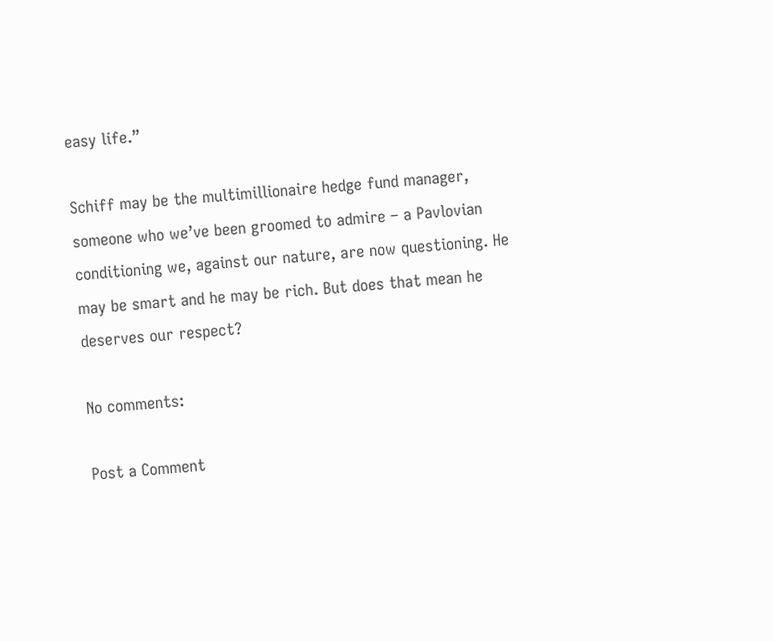easy life.”

Schiff may be the multimillionaire hedge fund manager, someone who we’ve been groomed to admire – a Pavlovian conditioning we, against our nature, are now questioning. He may be smart and he may be rich. But does that mean he deserves our respect?

No comments:

Post a Comment